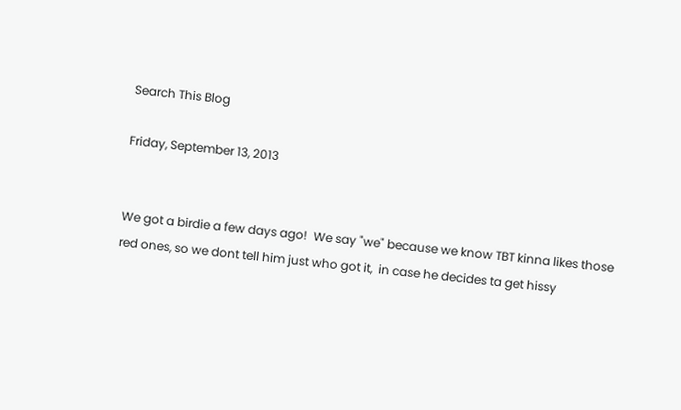Search This Blog

Friday, September 13, 2013


We got a birdie a few days ago!  We say "we" because we know TBT kinna likes those red ones, so we dont tell him just who got it,  in case he decides ta get hissy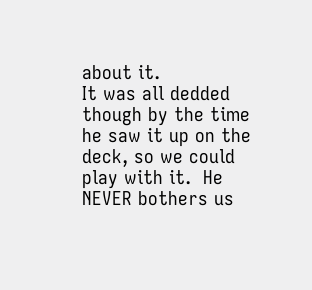about it.
It was all dedded though by the time he saw it up on the deck, so we could play with it.  He NEVER bothers us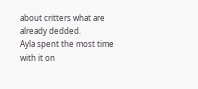about critters what are already dedded.
Ayla spent the most time with it on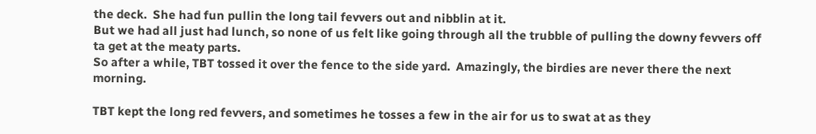the deck.  She had fun pullin the long tail fevvers out and nibblin at it.
But we had all just had lunch, so none of us felt like going through all the trubble of pulling the downy fevvers off ta get at the meaty parts.
So after a while, TBT tossed it over the fence to the side yard.  Amazingly, the birdies are never there the next morning.

TBT kept the long red fevvers, and sometimes he tosses a few in the air for us to swat at as they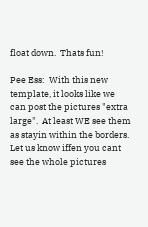float down.  Thats fun!

Pee Ess:  With this new template, it looks like we can post the pictures "extra large".  At least WE see them as stayin within the borders.  Let us know iffen you cant see the whole pictures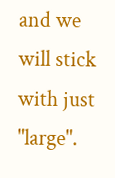and we will stick with just "large".